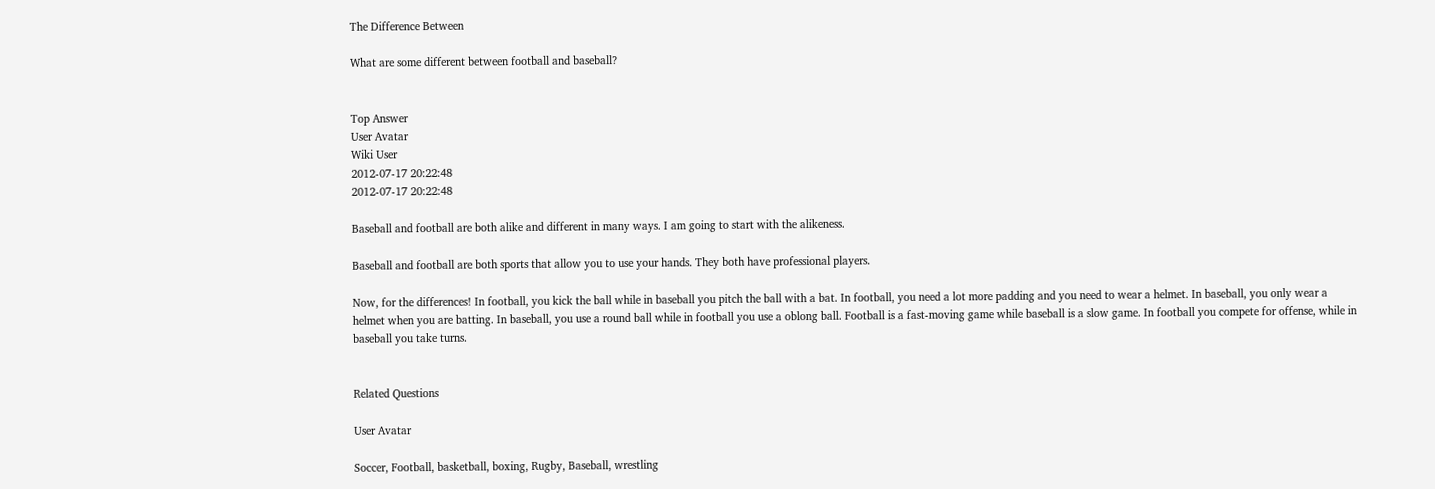The Difference Between

What are some different between football and baseball?


Top Answer
User Avatar
Wiki User
2012-07-17 20:22:48
2012-07-17 20:22:48

Baseball and football are both alike and different in many ways. I am going to start with the alikeness.

Baseball and football are both sports that allow you to use your hands. They both have professional players.

Now, for the differences! In football, you kick the ball while in baseball you pitch the ball with a bat. In football, you need a lot more padding and you need to wear a helmet. In baseball, you only wear a helmet when you are batting. In baseball, you use a round ball while in football you use a oblong ball. Football is a fast-moving game while baseball is a slow game. In football you compete for offense, while in baseball you take turns.


Related Questions

User Avatar

Soccer, Football, basketball, boxing, Rugby, Baseball, wrestling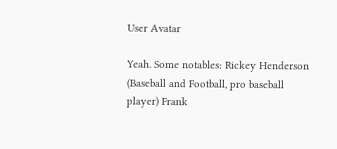User Avatar

Yeah. Some notables: Rickey Henderson (Baseball and Football, pro baseball player) Frank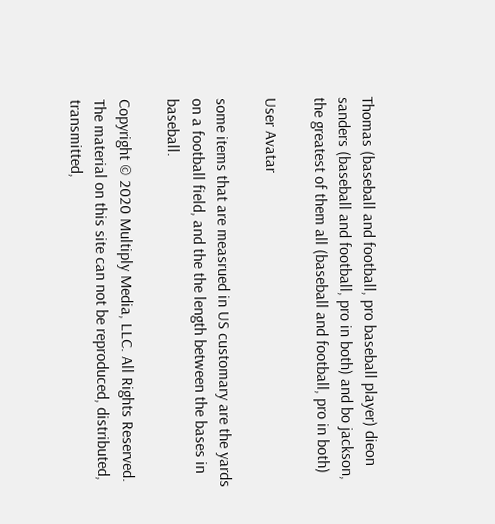Thomas (baseball and football, pro baseball player) dieon sanders (baseball and football, pro in both) and bo jackson, the greatest of them all (baseball and football, pro in both)

User Avatar

some items that are measrued in US customary are the yards on a football field, and the the length between the bases in baseball.

Copyright © 2020 Multiply Media, LLC. All Rights Reserved. The material on this site can not be reproduced, distributed, transmitted,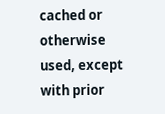cached or otherwise used, except with prior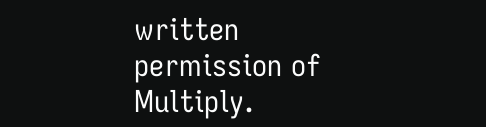written permission of Multiply.